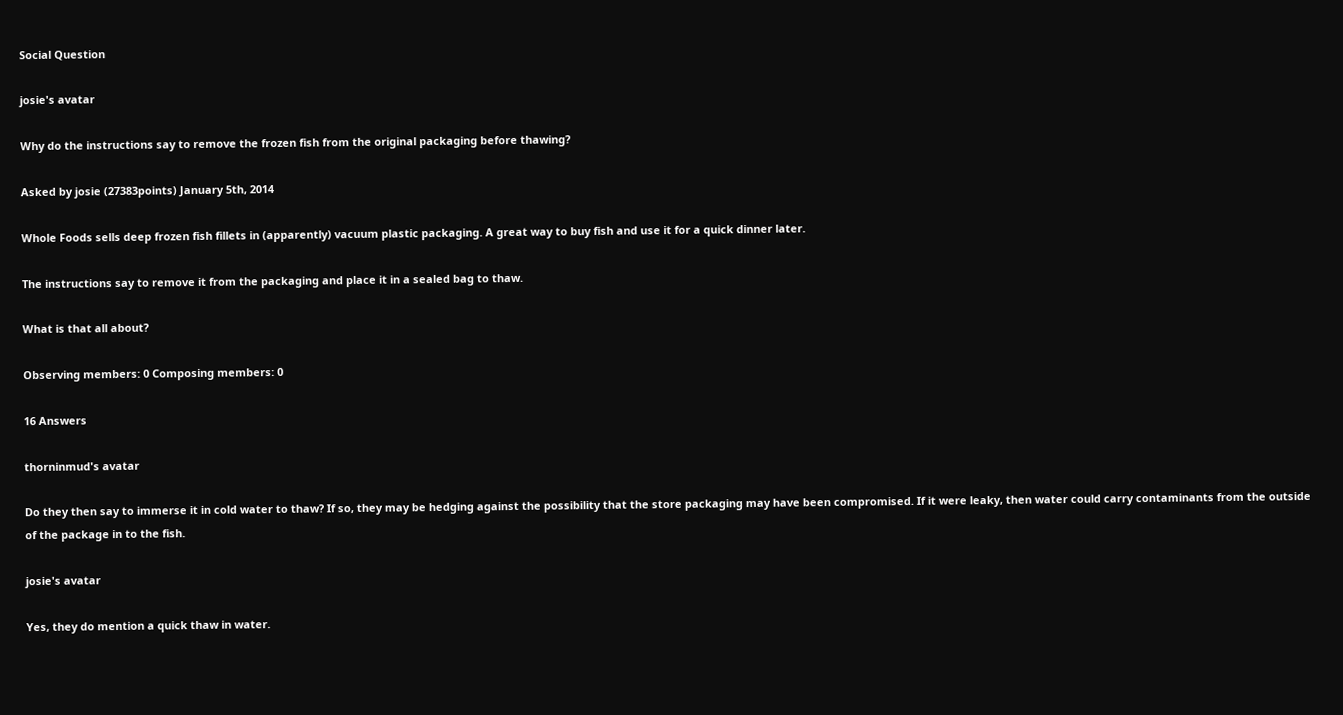Social Question

josie's avatar

Why do the instructions say to remove the frozen fish from the original packaging before thawing?

Asked by josie (27383points) January 5th, 2014

Whole Foods sells deep frozen fish fillets in (apparently) vacuum plastic packaging. A great way to buy fish and use it for a quick dinner later.

The instructions say to remove it from the packaging and place it in a sealed bag to thaw.

What is that all about?

Observing members: 0 Composing members: 0

16 Answers

thorninmud's avatar

Do they then say to immerse it in cold water to thaw? If so, they may be hedging against the possibility that the store packaging may have been compromised. If it were leaky, then water could carry contaminants from the outside of the package in to the fish.

josie's avatar

Yes, they do mention a quick thaw in water.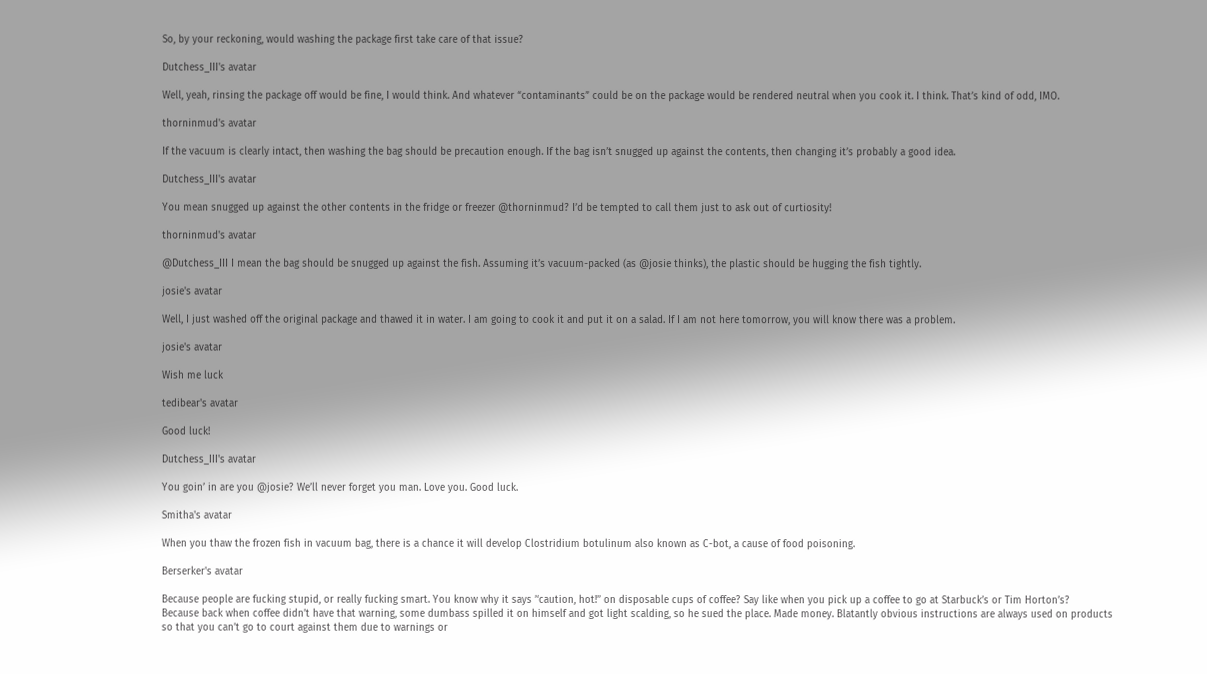So, by your reckoning, would washing the package first take care of that issue?

Dutchess_III's avatar

Well, yeah, rinsing the package off would be fine, I would think. And whatever “contaminants” could be on the package would be rendered neutral when you cook it. I think. That’s kind of odd, IMO.

thorninmud's avatar

If the vacuum is clearly intact, then washing the bag should be precaution enough. If the bag isn’t snugged up against the contents, then changing it’s probably a good idea.

Dutchess_III's avatar

You mean snugged up against the other contents in the fridge or freezer @thorninmud? I’d be tempted to call them just to ask out of curtiosity!

thorninmud's avatar

@Dutchess_III I mean the bag should be snugged up against the fish. Assuming it’s vacuum-packed (as @josie thinks), the plastic should be hugging the fish tightly.

josie's avatar

Well, I just washed off the original package and thawed it in water. I am going to cook it and put it on a salad. If I am not here tomorrow, you will know there was a problem.

josie's avatar

Wish me luck

tedibear's avatar

Good luck!

Dutchess_III's avatar

You goin’ in are you @josie? We’ll never forget you man. Love you. Good luck.

Smitha's avatar

When you thaw the frozen fish in vacuum bag, there is a chance it will develop Clostridium botulinum also known as C-bot, a cause of food poisoning.

Berserker's avatar

Because people are fucking stupid, or really fucking smart. You know why it says ’‘caution, hot!’’ on disposable cups of coffee? Say like when you pick up a coffee to go at Starbuck’s or Tim Horton’s?
Because back when coffee didn’t have that warning, some dumbass spilled it on himself and got light scalding, so he sued the place. Made money. Blatantly obvious instructions are always used on products so that you can’t go to court against them due to warnings or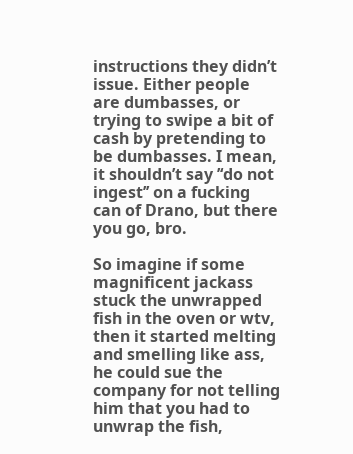instructions they didn’t issue. Either people are dumbasses, or trying to swipe a bit of cash by pretending to be dumbasses. I mean, it shouldn’t say ’‘do not ingest’’ on a fucking can of Drano, but there you go, bro.

So imagine if some magnificent jackass stuck the unwrapped fish in the oven or wtv, then it started melting and smelling like ass, he could sue the company for not telling him that you had to unwrap the fish,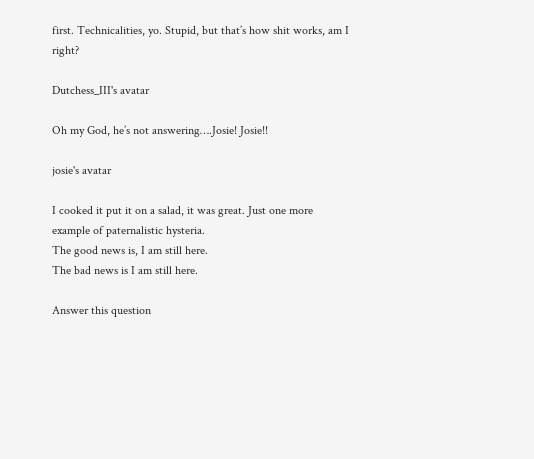first. Technicalities, yo. Stupid, but that’s how shit works, am I right?

Dutchess_III's avatar

Oh my God, he’s not answering….Josie! Josie!!

josie's avatar

I cooked it put it on a salad, it was great. Just one more example of paternalistic hysteria.
The good news is, I am still here.
The bad news is I am still here.

Answer this question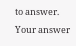to answer.
Your answer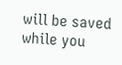will be saved while you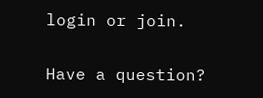login or join.

Have a question?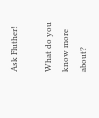Ask Fluther!

What do you know more about?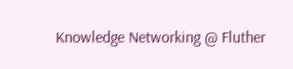Knowledge Networking @ Fluther